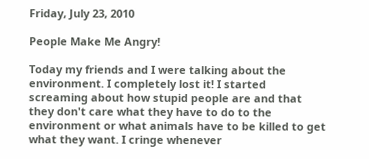Friday, July 23, 2010

People Make Me Angry!

Today my friends and I were talking about the environment. I completely lost it! I started screaming about how stupid people are and that they don't care what they have to do to the environment or what animals have to be killed to get what they want. I cringe whenever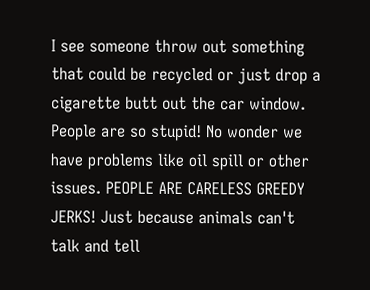I see someone throw out something that could be recycled or just drop a cigarette butt out the car window. People are so stupid! No wonder we have problems like oil spill or other issues. PEOPLE ARE CARELESS GREEDY JERKS! Just because animals can't talk and tell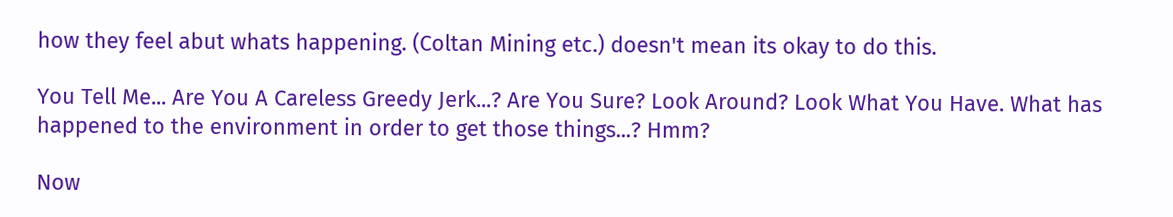how they feel abut whats happening. (Coltan Mining etc.) doesn't mean its okay to do this.

You Tell Me... Are You A Careless Greedy Jerk...? Are You Sure? Look Around? Look What You Have. What has happened to the environment in order to get those things...? Hmm?

Now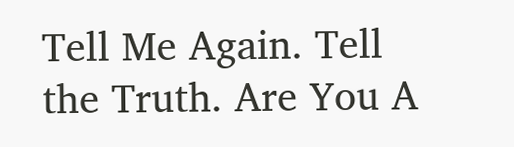Tell Me Again. Tell the Truth. Are You A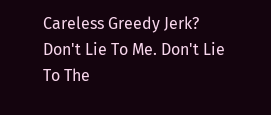Careless Greedy Jerk?
Don't Lie To Me. Don't Lie To The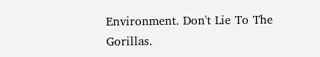Environment. Don't Lie To The Gorillas.